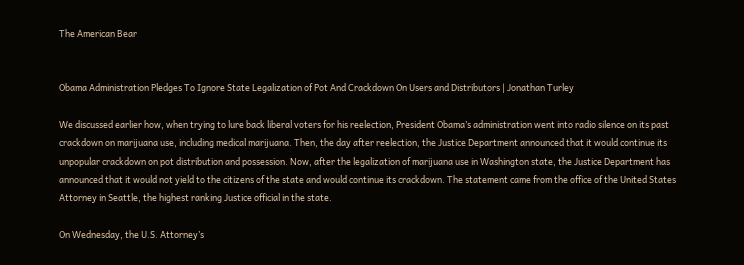The American Bear


Obama Administration Pledges To Ignore State Legalization of Pot And Crackdown On Users and Distributors | Jonathan Turley

We discussed earlier how, when trying to lure back liberal voters for his reelection, President Obama’s administration went into radio silence on its past crackdown on marijuana use, including medical marijuana. Then, the day after reelection, the Justice Department announced that it would continue its unpopular crackdown on pot distribution and possession. Now, after the legalization of marijuana use in Washington state, the Justice Department has announced that it would not yield to the citizens of the state and would continue its crackdown. The statement came from the office of the United States Attorney in Seattle, the highest ranking Justice official in the state.

On Wednesday, the U.S. Attorney’s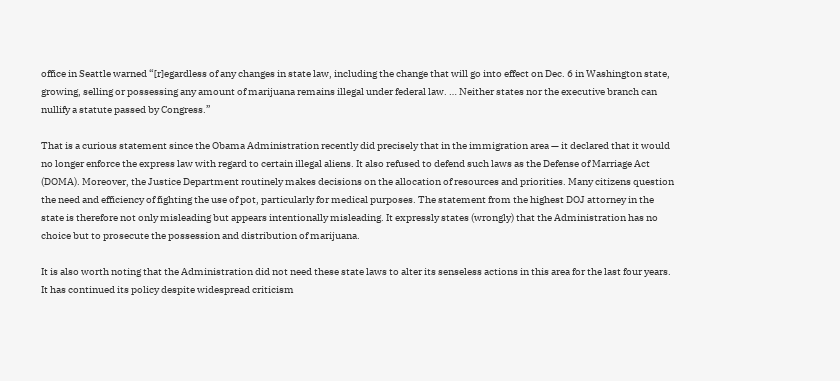office in Seattle warned “[r]egardless of any changes in state law, including the change that will go into effect on Dec. 6 in Washington state, growing, selling or possessing any amount of marijuana remains illegal under federal law. … Neither states nor the executive branch can nullify a statute passed by Congress.”

That is a curious statement since the Obama Administration recently did precisely that in the immigration area — it declared that it would no longer enforce the express law with regard to certain illegal aliens. It also refused to defend such laws as the Defense of Marriage Act (DOMA). Moreover, the Justice Department routinely makes decisions on the allocation of resources and priorities. Many citizens question the need and efficiency of fighting the use of pot, particularly for medical purposes. The statement from the highest DOJ attorney in the state is therefore not only misleading but appears intentionally misleading. It expressly states (wrongly) that the Administration has no choice but to prosecute the possession and distribution of marijuana.

It is also worth noting that the Administration did not need these state laws to alter its senseless actions in this area for the last four years. It has continued its policy despite widespread criticism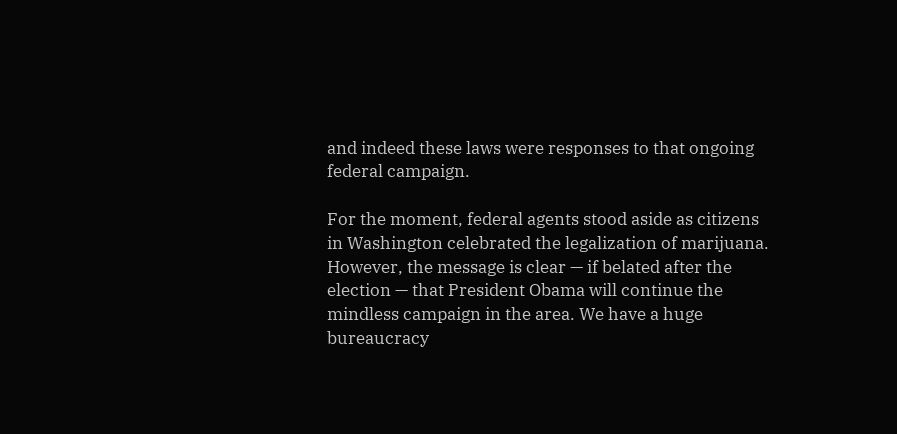and indeed these laws were responses to that ongoing federal campaign.

For the moment, federal agents stood aside as citizens in Washington celebrated the legalization of marijuana.  However, the message is clear — if belated after the election — that President Obama will continue the mindless campaign in the area. We have a huge bureaucracy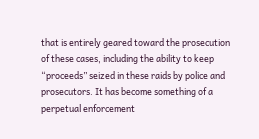that is entirely geared toward the prosecution of these cases, including the ability to keep “proceeds” seized in these raids by police and prosecutors. It has become something of a perpetual enforcement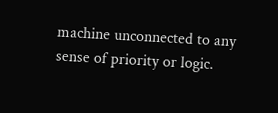machine unconnected to any sense of priority or logic.